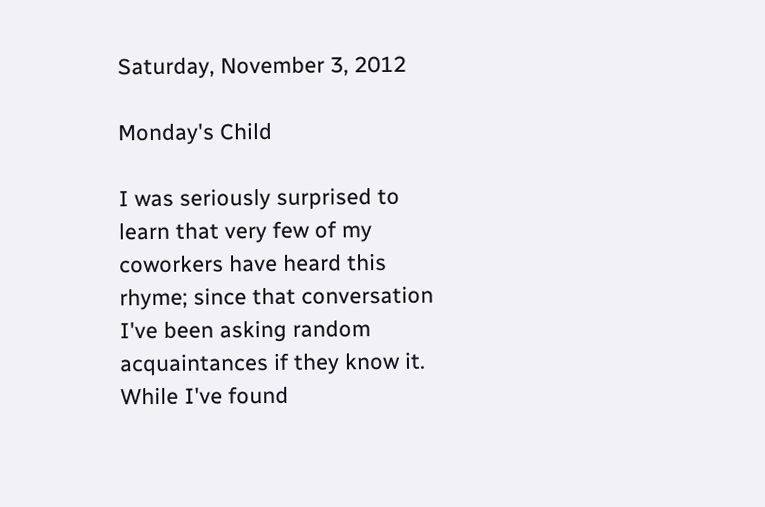Saturday, November 3, 2012

Monday's Child

I was seriously surprised to learn that very few of my coworkers have heard this rhyme; since that conversation I've been asking random acquaintances if they know it.  While I've found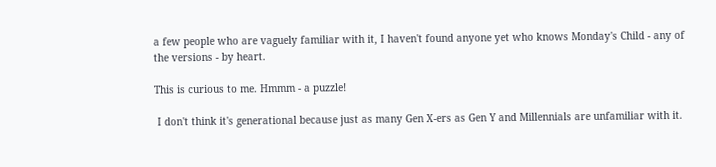a few people who are vaguely familiar with it, I haven't found anyone yet who knows Monday's Child - any of the versions - by heart.

This is curious to me. Hmmm - a puzzle!

 I don't think it's generational because just as many Gen X-ers as Gen Y and Millennials are unfamiliar with it.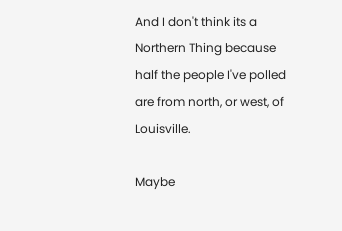And I don't think its a Northern Thing because half the people I've polled are from north, or west, of Louisville.

Maybe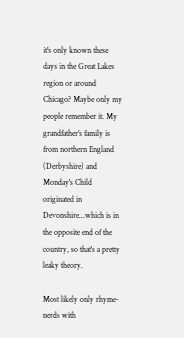it's only known these days in the Great Lakes region or around Chicago? Maybe only my people remember it. My grandfather's family is from northern England (Derbyshire) and Monday's Child originated in Devonshire...which is in the opposite end of the country, so that's a pretty leaky theory.

Most likely only rhyme-nerds with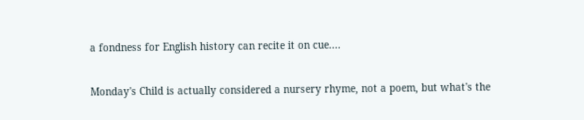a fondness for English history can recite it on cue....

Monday's Child is actually considered a nursery rhyme, not a poem, but what's the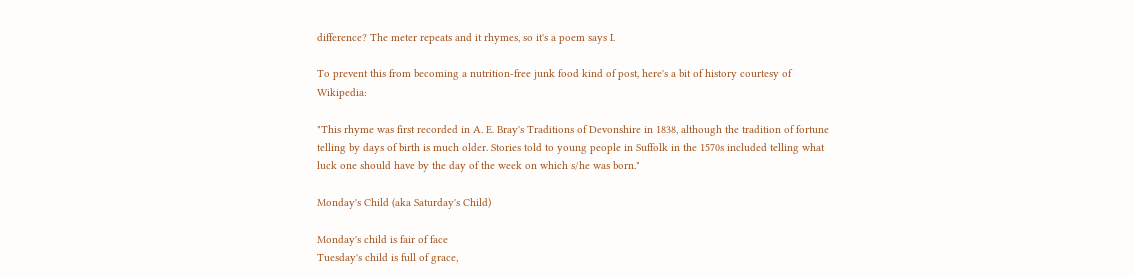difference? The meter repeats and it rhymes, so it's a poem says I.

To prevent this from becoming a nutrition-free junk food kind of post, here's a bit of history courtesy of Wikipedia:

"This rhyme was first recorded in A. E. Bray's Traditions of Devonshire in 1838, although the tradition of fortune telling by days of birth is much older. Stories told to young people in Suffolk in the 1570s included telling what luck one should have by the day of the week on which s/he was born."

Monday's Child (aka Saturday's Child)

Monday's child is fair of face
Tuesday's child is full of grace,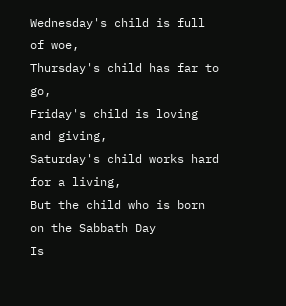Wednesday's child is full of woe,
Thursday's child has far to go,
Friday's child is loving and giving,
Saturday's child works hard for a living,
But the child who is born on the Sabbath Day
Is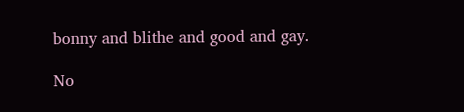bonny and blithe and good and gay.

No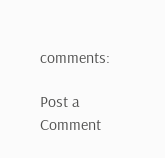comments:

Post a Comment